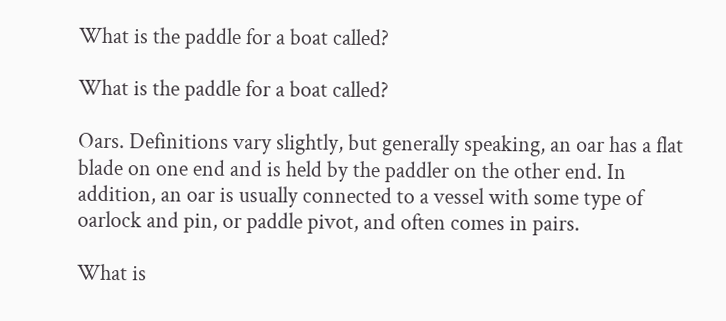What is the paddle for a boat called?

What is the paddle for a boat called?

Oars. Definitions vary slightly, but generally speaking, an oar has a flat blade on one end and is held by the paddler on the other end. In addition, an oar is usually connected to a vessel with some type of oarlock and pin, or paddle pivot, and often comes in pairs.

What is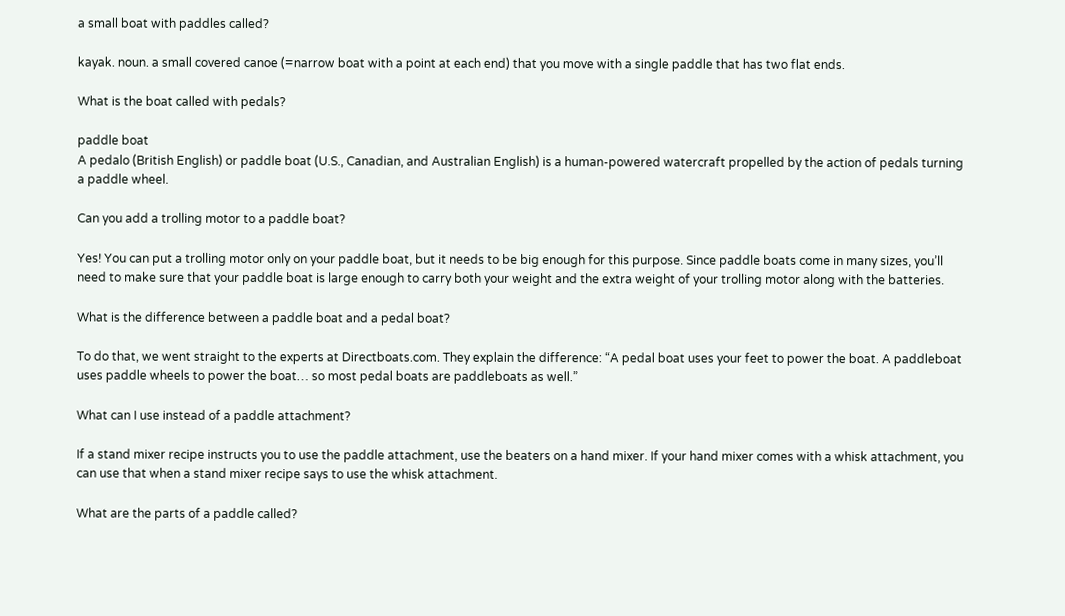a small boat with paddles called?

kayak. noun. a small covered canoe (=narrow boat with a point at each end) that you move with a single paddle that has two flat ends.

What is the boat called with pedals?

paddle boat
A pedalo (British English) or paddle boat (U.S., Canadian, and Australian English) is a human-powered watercraft propelled by the action of pedals turning a paddle wheel.

Can you add a trolling motor to a paddle boat?

Yes! You can put a trolling motor only on your paddle boat, but it needs to be big enough for this purpose. Since paddle boats come in many sizes, you’ll need to make sure that your paddle boat is large enough to carry both your weight and the extra weight of your trolling motor along with the batteries.

What is the difference between a paddle boat and a pedal boat?

To do that, we went straight to the experts at Directboats.com. They explain the difference: “A pedal boat uses your feet to power the boat. A paddleboat uses paddle wheels to power the boat… so most pedal boats are paddleboats as well.”

What can I use instead of a paddle attachment?

If a stand mixer recipe instructs you to use the paddle attachment, use the beaters on a hand mixer. If your hand mixer comes with a whisk attachment, you can use that when a stand mixer recipe says to use the whisk attachment.

What are the parts of a paddle called?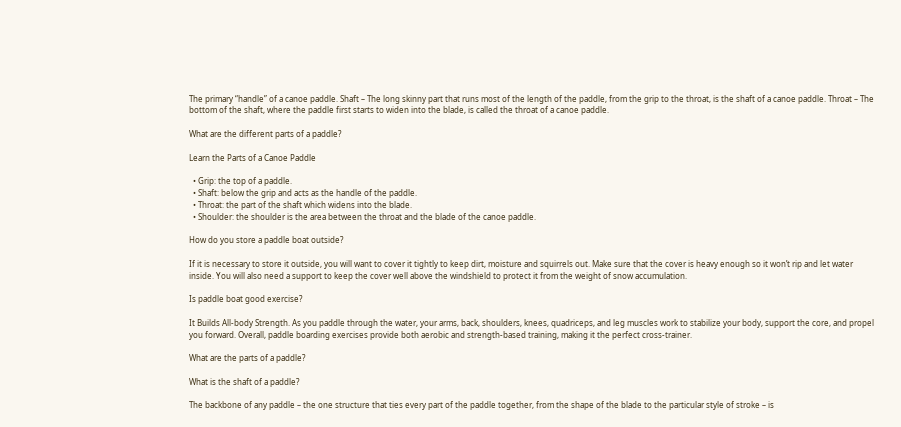The primary “handle” of a canoe paddle. Shaft – The long skinny part that runs most of the length of the paddle, from the grip to the throat, is the shaft of a canoe paddle. Throat – The bottom of the shaft, where the paddle first starts to widen into the blade, is called the throat of a canoe paddle.

What are the different parts of a paddle?

Learn the Parts of a Canoe Paddle

  • Grip: the top of a paddle.
  • Shaft: below the grip and acts as the handle of the paddle.
  • Throat: the part of the shaft which widens into the blade.
  • Shoulder: the shoulder is the area between the throat and the blade of the canoe paddle.

How do you store a paddle boat outside?

If it is necessary to store it outside, you will want to cover it tightly to keep dirt, moisture and squirrels out. Make sure that the cover is heavy enough so it won’t rip and let water inside. You will also need a support to keep the cover well above the windshield to protect it from the weight of snow accumulation.

Is paddle boat good exercise?

It Builds All-body Strength. As you paddle through the water, your arms, back, shoulders, knees, quadriceps, and leg muscles work to stabilize your body, support the core, and propel you forward. Overall, paddle boarding exercises provide both aerobic and strength-based training, making it the perfect cross-trainer.

What are the parts of a paddle?

What is the shaft of a paddle?

The backbone of any paddle – the one structure that ties every part of the paddle together, from the shape of the blade to the particular style of stroke – is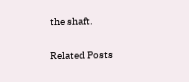the shaft.

Related Posts